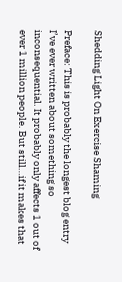Shedding Light On Exercise Shaming

Preface: This is probably the longest blog entry I’ve ever written about something so inconsequential. It probably only affects 1 out of ever 1 million people. But still…if it makes that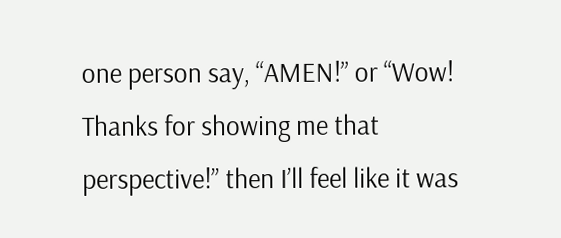one person say, “AMEN!” or “Wow! Thanks for showing me that perspective!” then I’ll feel like it was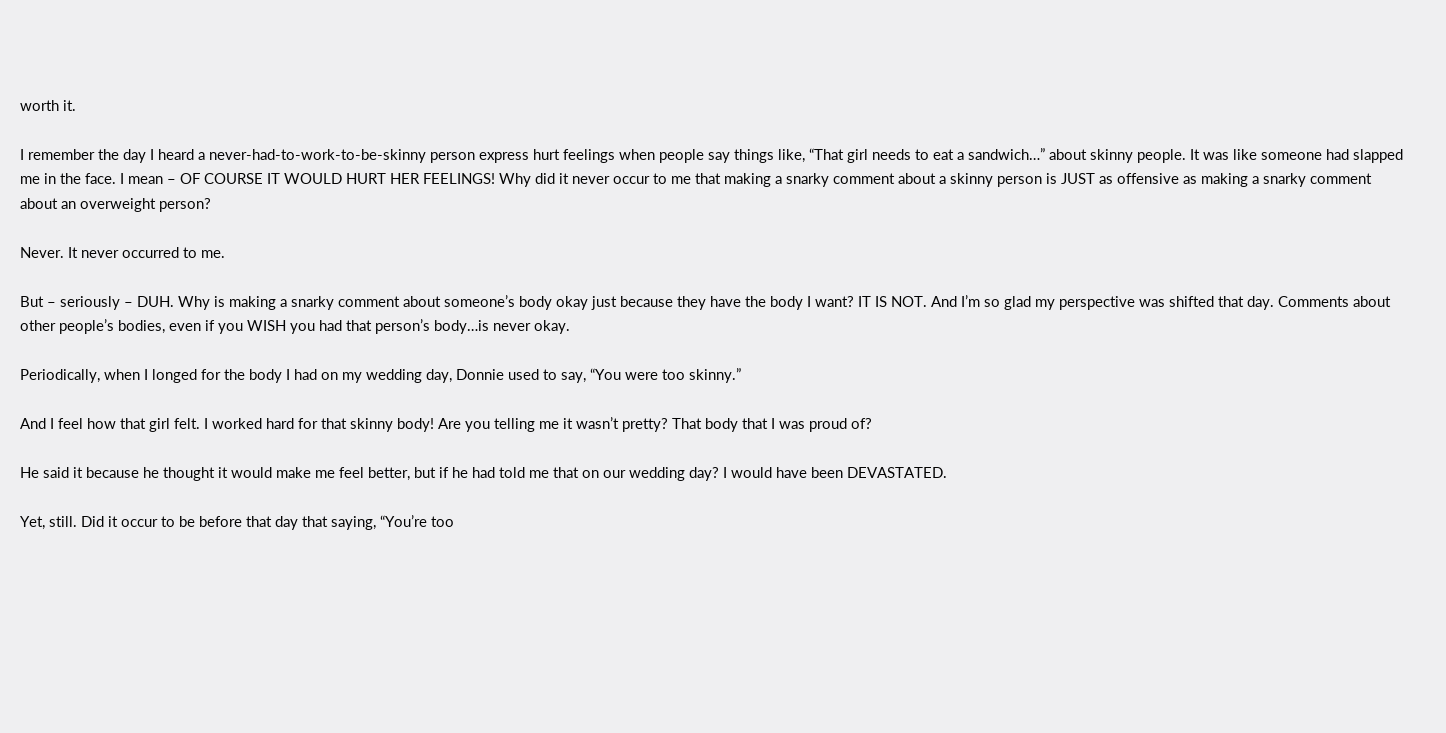worth it.

I remember the day I heard a never-had-to-work-to-be-skinny person express hurt feelings when people say things like, “That girl needs to eat a sandwich…” about skinny people. It was like someone had slapped me in the face. I mean – OF COURSE IT WOULD HURT HER FEELINGS! Why did it never occur to me that making a snarky comment about a skinny person is JUST as offensive as making a snarky comment about an overweight person?

Never. It never occurred to me.

But – seriously – DUH. Why is making a snarky comment about someone’s body okay just because they have the body I want? IT IS NOT. And I’m so glad my perspective was shifted that day. Comments about other people’s bodies, even if you WISH you had that person’s body…is never okay.

Periodically, when I longed for the body I had on my wedding day, Donnie used to say, “You were too skinny.”

And I feel how that girl felt. I worked hard for that skinny body! Are you telling me it wasn’t pretty? That body that I was proud of?

He said it because he thought it would make me feel better, but if he had told me that on our wedding day? I would have been DEVASTATED.

Yet, still. Did it occur to be before that day that saying, “You’re too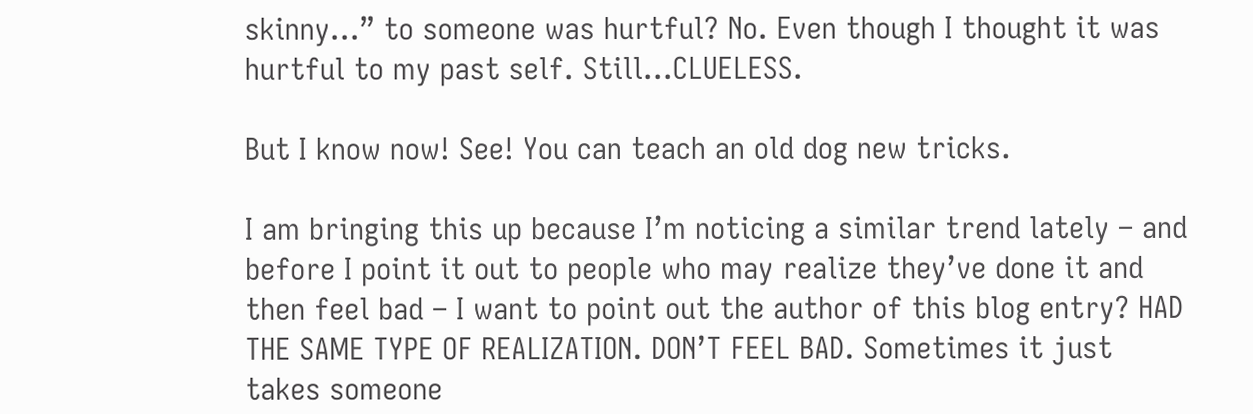skinny…” to someone was hurtful? No. Even though I thought it was hurtful to my past self. Still…CLUELESS.

But I know now! See! You can teach an old dog new tricks.

I am bringing this up because I’m noticing a similar trend lately – and before I point it out to people who may realize they’ve done it and then feel bad – I want to point out the author of this blog entry? HAD THE SAME TYPE OF REALIZATION. DON’T FEEL BAD. Sometimes it just takes someone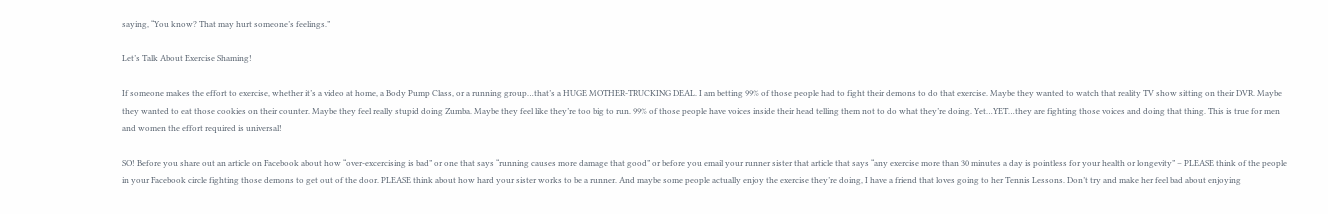saying, “You know? That may hurt someone’s feelings.”

Let’s Talk About Exercise Shaming!

If someone makes the effort to exercise, whether it’s a video at home, a Body Pump Class, or a running group…that’s a HUGE MOTHER-TRUCKING DEAL. I am betting 99% of those people had to fight their demons to do that exercise. Maybe they wanted to watch that reality TV show sitting on their DVR. Maybe they wanted to eat those cookies on their counter. Maybe they feel really stupid doing Zumba. Maybe they feel like they’re too big to run. 99% of those people have voices inside their head telling them not to do what they’re doing. Yet…YET…they are fighting those voices and doing that thing. This is true for men and women the effort required is universal!

SO! Before you share out an article on Facebook about how “over-excercising is bad” or one that says “running causes more damage that good” or before you email your runner sister that article that says “any exercise more than 30 minutes a day is pointless for your health or longevity” – PLEASE think of the people in your Facebook circle fighting those demons to get out of the door. PLEASE think about how hard your sister works to be a runner. And maybe some people actually enjoy the exercise they’re doing, I have a friend that loves going to her Tennis Lessons. Don’t try and make her feel bad about enjoying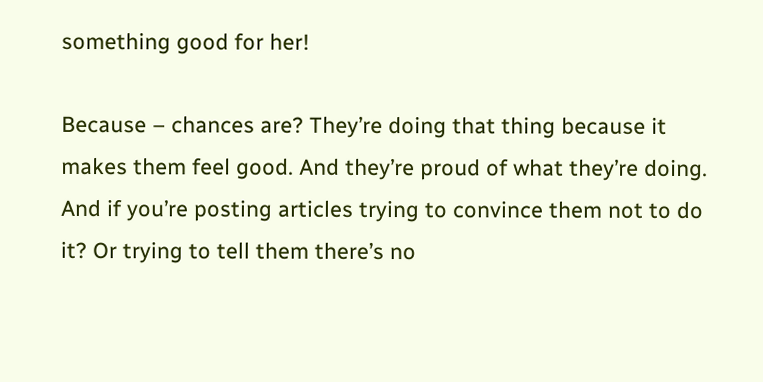something good for her!

Because – chances are? They’re doing that thing because it makes them feel good. And they’re proud of what they’re doing. And if you’re posting articles trying to convince them not to do it? Or trying to tell them there’s no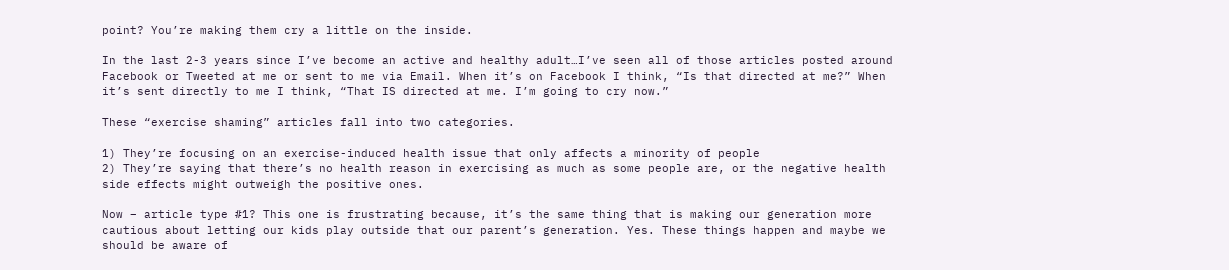point? You’re making them cry a little on the inside.

In the last 2-3 years since I’ve become an active and healthy adult…I’ve seen all of those articles posted around Facebook or Tweeted at me or sent to me via Email. When it’s on Facebook I think, “Is that directed at me?” When it’s sent directly to me I think, “That IS directed at me. I’m going to cry now.”

These “exercise shaming” articles fall into two categories.

1) They’re focusing on an exercise-induced health issue that only affects a minority of people
2) They’re saying that there’s no health reason in exercising as much as some people are, or the negative health side effects might outweigh the positive ones.

Now – article type #1? This one is frustrating because, it’s the same thing that is making our generation more cautious about letting our kids play outside that our parent’s generation. Yes. These things happen and maybe we should be aware of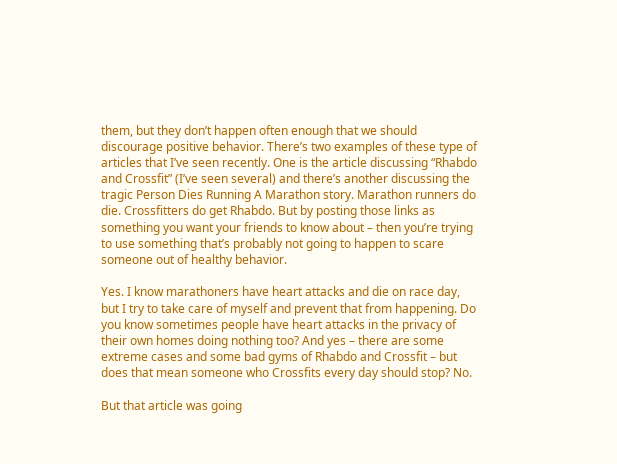them, but they don’t happen often enough that we should discourage positive behavior. There’s two examples of these type of articles that I’ve seen recently. One is the article discussing “Rhabdo and Crossfit” (I’ve seen several) and there’s another discussing the tragic Person Dies Running A Marathon story. Marathon runners do die. Crossfitters do get Rhabdo. But by posting those links as something you want your friends to know about – then you’re trying to use something that’s probably not going to happen to scare someone out of healthy behavior.

Yes. I know marathoners have heart attacks and die on race day, but I try to take care of myself and prevent that from happening. Do you know sometimes people have heart attacks in the privacy of their own homes doing nothing too? And yes – there are some extreme cases and some bad gyms of Rhabdo and Crossfit – but does that mean someone who Crossfits every day should stop? No.

But that article was going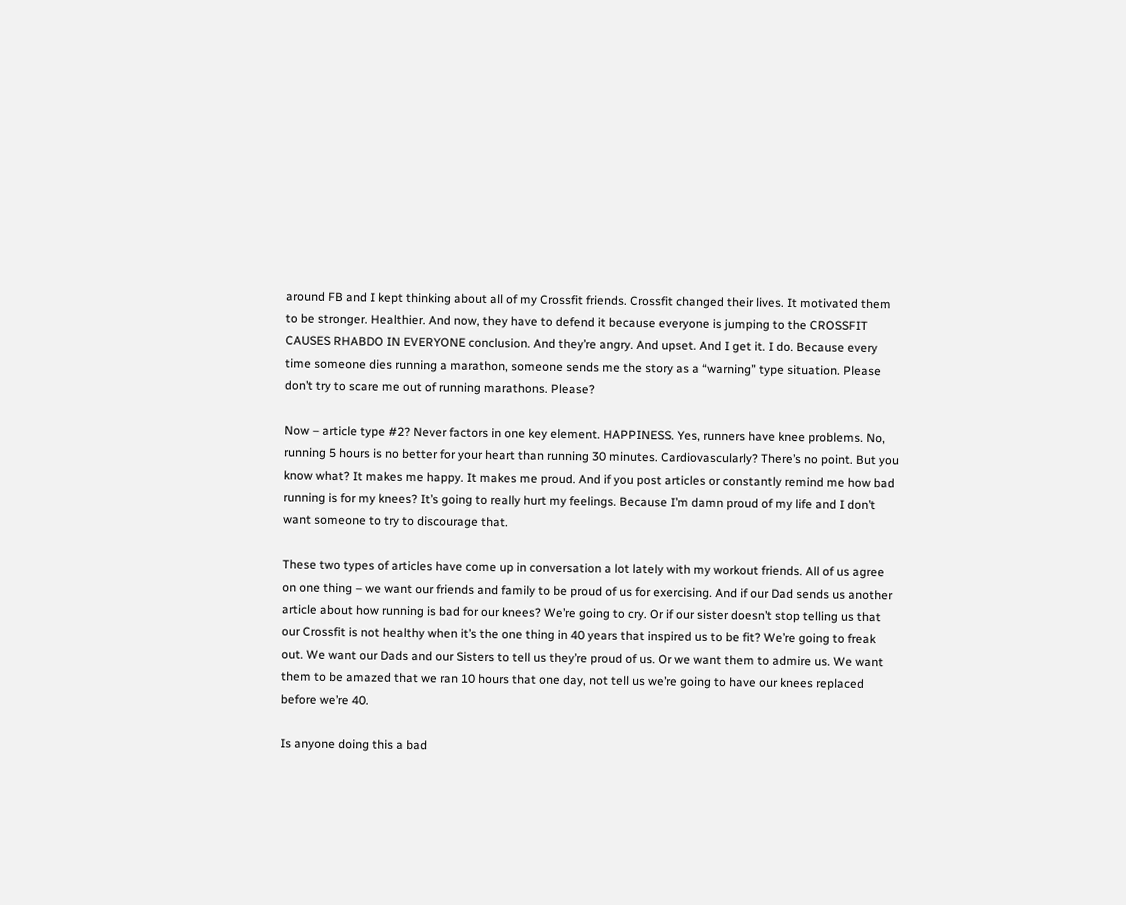around FB and I kept thinking about all of my Crossfit friends. Crossfit changed their lives. It motivated them to be stronger. Healthier. And now, they have to defend it because everyone is jumping to the CROSSFIT CAUSES RHABDO IN EVERYONE conclusion. And they’re angry. And upset. And I get it. I do. Because every time someone dies running a marathon, someone sends me the story as a “warning” type situation. Please don’t try to scare me out of running marathons. Please?

Now – article type #2? Never factors in one key element. HAPPINESS. Yes, runners have knee problems. No, running 5 hours is no better for your heart than running 30 minutes. Cardiovascularly? There’s no point. But you know what? It makes me happy. It makes me proud. And if you post articles or constantly remind me how bad running is for my knees? It’s going to really hurt my feelings. Because I’m damn proud of my life and I don’t want someone to try to discourage that.

These two types of articles have come up in conversation a lot lately with my workout friends. All of us agree on one thing – we want our friends and family to be proud of us for exercising. And if our Dad sends us another article about how running is bad for our knees? We’re going to cry. Or if our sister doesn’t stop telling us that our Crossfit is not healthy when it’s the one thing in 40 years that inspired us to be fit? We’re going to freak out. We want our Dads and our Sisters to tell us they’re proud of us. Or we want them to admire us. We want them to be amazed that we ran 10 hours that one day, not tell us we’re going to have our knees replaced before we’re 40.

Is anyone doing this a bad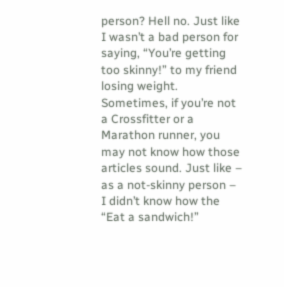person? Hell no. Just like I wasn’t a bad person for saying, “You’re getting too skinny!” to my friend losing weight. Sometimes, if you’re not a Crossfitter or a Marathon runner, you may not know how those articles sound. Just like – as a not-skinny person – I didn’t know how the “Eat a sandwich!”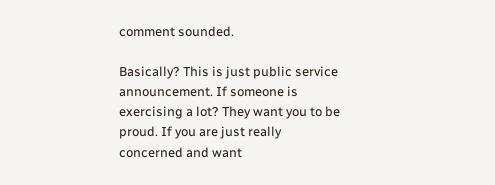comment sounded.

Basically? This is just public service announcement. If someone is exercising a lot? They want you to be proud. If you are just really concerned and want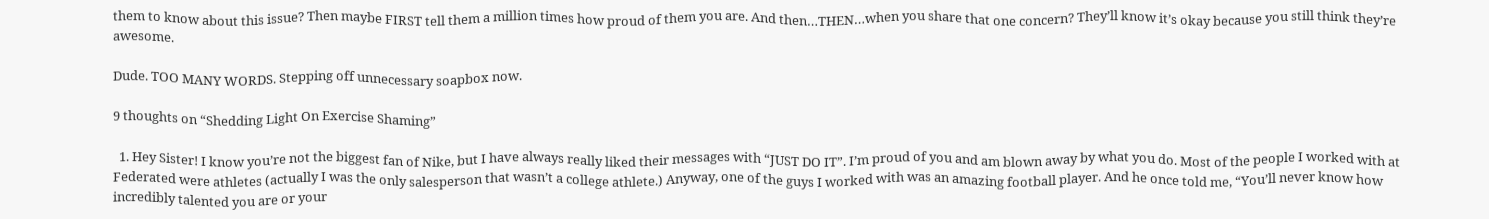them to know about this issue? Then maybe FIRST tell them a million times how proud of them you are. And then…THEN…when you share that one concern? They’ll know it’s okay because you still think they’re awesome.

Dude. TOO MANY WORDS. Stepping off unnecessary soapbox now.

9 thoughts on “Shedding Light On Exercise Shaming”

  1. Hey Sister! I know you’re not the biggest fan of Nike, but I have always really liked their messages with “JUST DO IT”. I’m proud of you and am blown away by what you do. Most of the people I worked with at Federated were athletes (actually I was the only salesperson that wasn’t a college athlete.) Anyway, one of the guys I worked with was an amazing football player. And he once told me, “You’ll never know how incredibly talented you are or your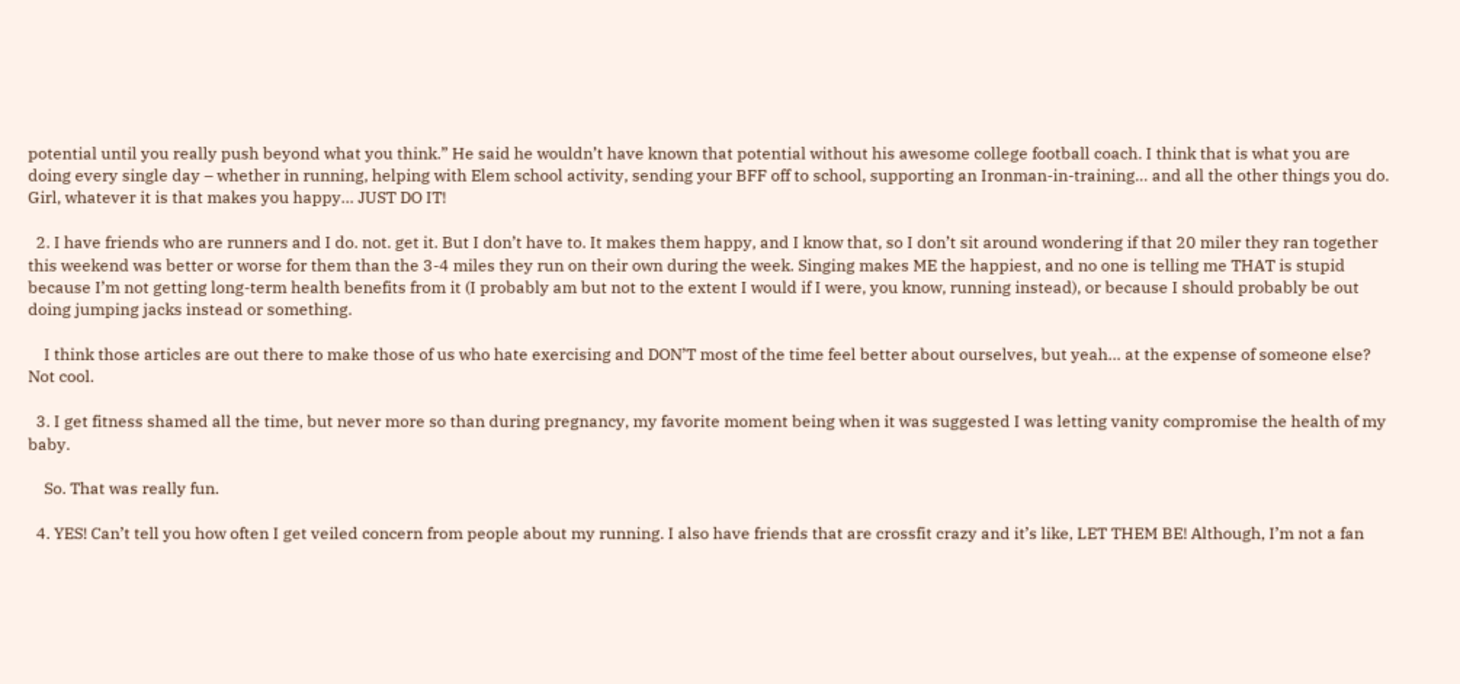potential until you really push beyond what you think.” He said he wouldn’t have known that potential without his awesome college football coach. I think that is what you are doing every single day – whether in running, helping with Elem school activity, sending your BFF off to school, supporting an Ironman-in-training… and all the other things you do. Girl, whatever it is that makes you happy… JUST DO IT!

  2. I have friends who are runners and I do. not. get it. But I don’t have to. It makes them happy, and I know that, so I don’t sit around wondering if that 20 miler they ran together this weekend was better or worse for them than the 3-4 miles they run on their own during the week. Singing makes ME the happiest, and no one is telling me THAT is stupid because I’m not getting long-term health benefits from it (I probably am but not to the extent I would if I were, you know, running instead), or because I should probably be out doing jumping jacks instead or something.

    I think those articles are out there to make those of us who hate exercising and DON’T most of the time feel better about ourselves, but yeah… at the expense of someone else? Not cool.

  3. I get fitness shamed all the time, but never more so than during pregnancy, my favorite moment being when it was suggested I was letting vanity compromise the health of my baby.

    So. That was really fun.

  4. YES! Can’t tell you how often I get veiled concern from people about my running. I also have friends that are crossfit crazy and it’s like, LET THEM BE! Although, I’m not a fan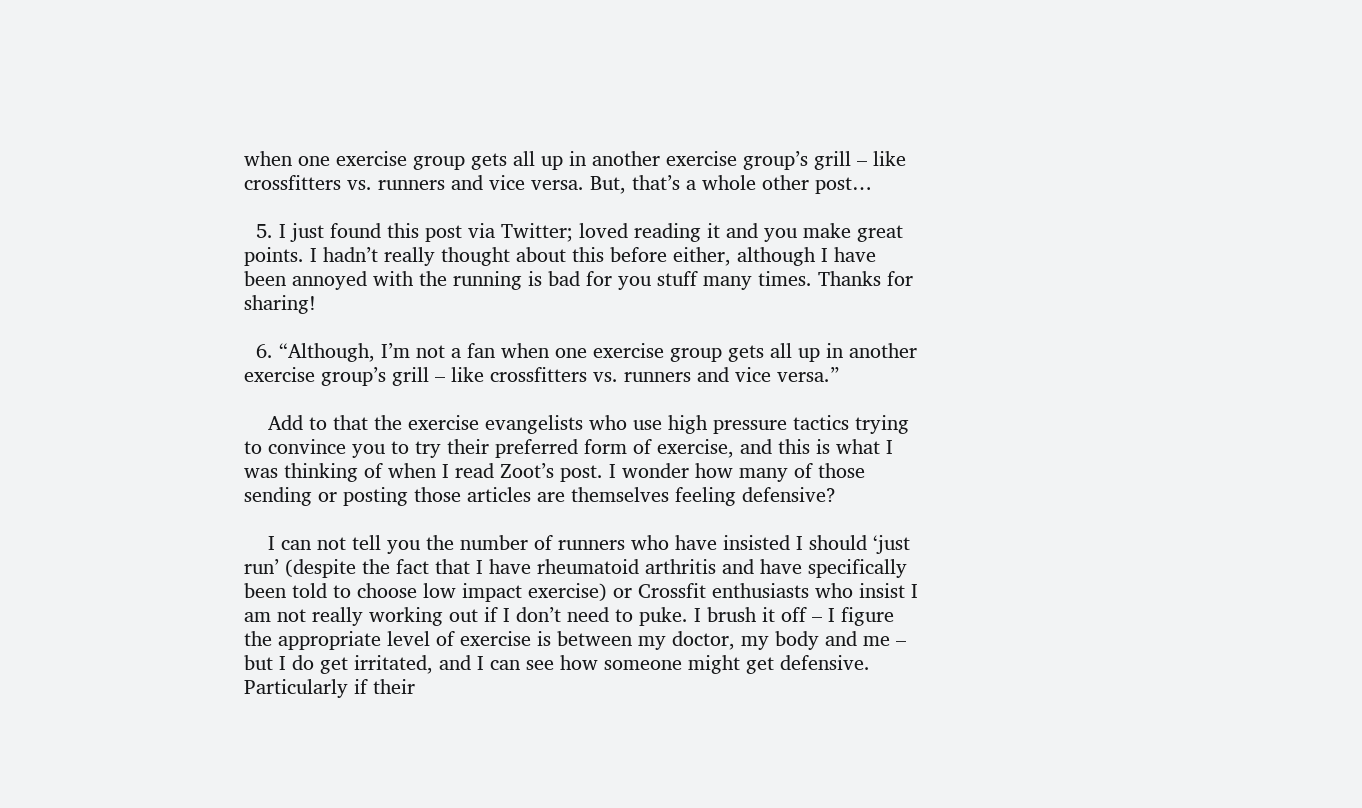when one exercise group gets all up in another exercise group’s grill – like crossfitters vs. runners and vice versa. But, that’s a whole other post…

  5. I just found this post via Twitter; loved reading it and you make great points. I hadn’t really thought about this before either, although I have been annoyed with the running is bad for you stuff many times. Thanks for sharing!

  6. “Although, I’m not a fan when one exercise group gets all up in another exercise group’s grill – like crossfitters vs. runners and vice versa.”

    Add to that the exercise evangelists who use high pressure tactics trying to convince you to try their preferred form of exercise, and this is what I was thinking of when I read Zoot’s post. I wonder how many of those sending or posting those articles are themselves feeling defensive?

    I can not tell you the number of runners who have insisted I should ‘just run’ (despite the fact that I have rheumatoid arthritis and have specifically been told to choose low impact exercise) or Crossfit enthusiasts who insist I am not really working out if I don’t need to puke. I brush it off – I figure the appropriate level of exercise is between my doctor, my body and me – but I do get irritated, and I can see how someone might get defensive. Particularly if their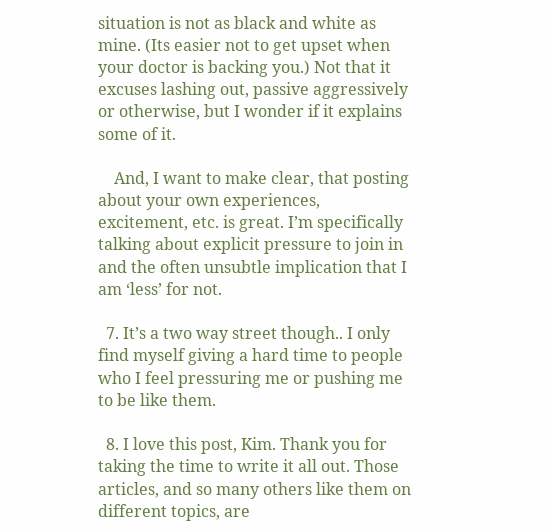situation is not as black and white as mine. (Its easier not to get upset when your doctor is backing you.) Not that it excuses lashing out, passive aggressively or otherwise, but I wonder if it explains some of it.

    And, I want to make clear, that posting about your own experiences, excitement, etc. is great. I’m specifically talking about explicit pressure to join in and the often unsubtle implication that I am ‘less’ for not.

  7. It’s a two way street though.. I only find myself giving a hard time to people who I feel pressuring me or pushing me to be like them.

  8. I love this post, Kim. Thank you for taking the time to write it all out. Those articles, and so many others like them on different topics, are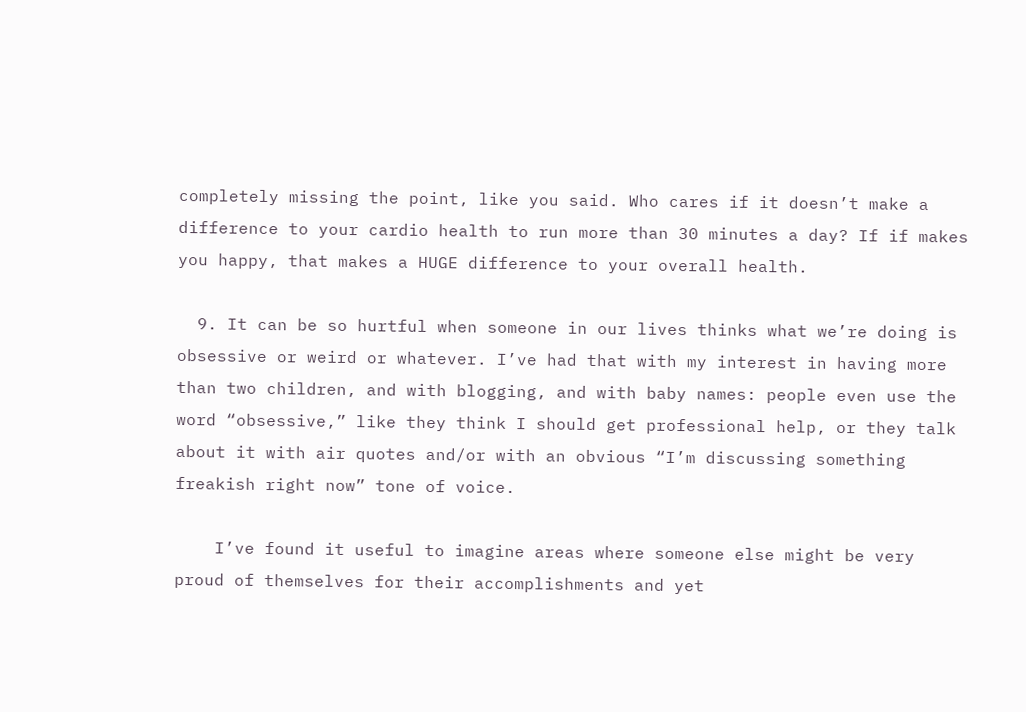completely missing the point, like you said. Who cares if it doesn’t make a difference to your cardio health to run more than 30 minutes a day? If if makes you happy, that makes a HUGE difference to your overall health.

  9. It can be so hurtful when someone in our lives thinks what we’re doing is obsessive or weird or whatever. I’ve had that with my interest in having more than two children, and with blogging, and with baby names: people even use the word “obsessive,” like they think I should get professional help, or they talk about it with air quotes and/or with an obvious “I’m discussing something freakish right now” tone of voice.

    I’ve found it useful to imagine areas where someone else might be very proud of themselves for their accomplishments and yet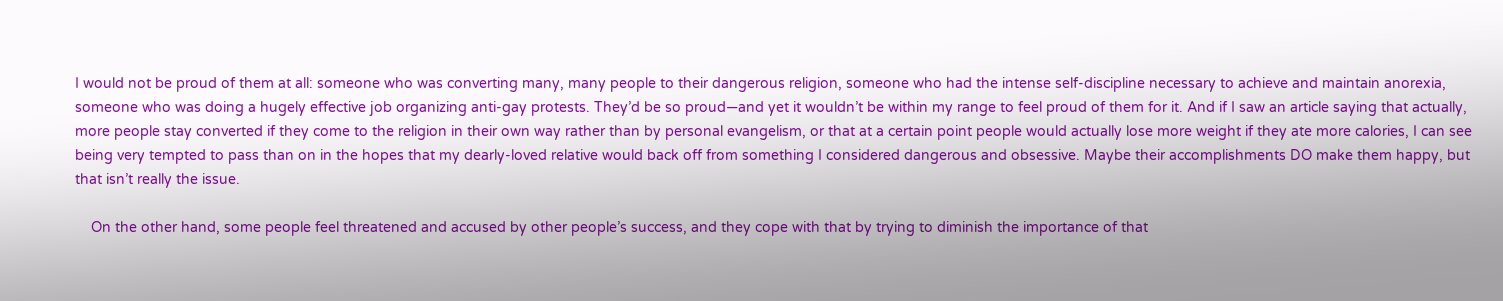I would not be proud of them at all: someone who was converting many, many people to their dangerous religion, someone who had the intense self-discipline necessary to achieve and maintain anorexia, someone who was doing a hugely effective job organizing anti-gay protests. They’d be so proud—and yet it wouldn’t be within my range to feel proud of them for it. And if I saw an article saying that actually, more people stay converted if they come to the religion in their own way rather than by personal evangelism, or that at a certain point people would actually lose more weight if they ate more calories, I can see being very tempted to pass than on in the hopes that my dearly-loved relative would back off from something I considered dangerous and obsessive. Maybe their accomplishments DO make them happy, but that isn’t really the issue.

    On the other hand, some people feel threatened and accused by other people’s success, and they cope with that by trying to diminish the importance of that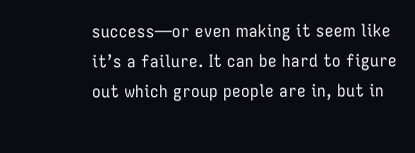success—or even making it seem like it’s a failure. It can be hard to figure out which group people are in, but in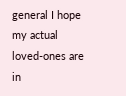general I hope my actual loved-ones are in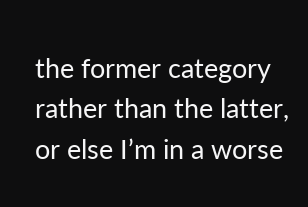the former category rather than the latter, or else I’m in a worse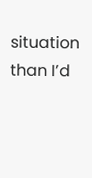situation than I’d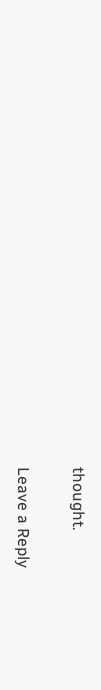thought.

Leave a Reply